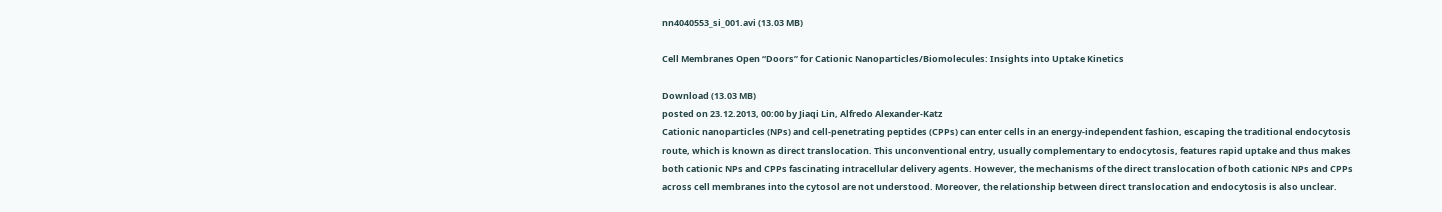nn4040553_si_001.avi (13.03 MB)

Cell Membranes Open “Doors” for Cationic Nanoparticles/Biomolecules: Insights into Uptake Kinetics

Download (13.03 MB)
posted on 23.12.2013, 00:00 by Jiaqi Lin, Alfredo Alexander-Katz
Cationic nanoparticles (NPs) and cell-penetrating peptides (CPPs) can enter cells in an energy-independent fashion, escaping the traditional endocytosis route, which is known as direct translocation. This unconventional entry, usually complementary to endocytosis, features rapid uptake and thus makes both cationic NPs and CPPs fascinating intracellular delivery agents. However, the mechanisms of the direct translocation of both cationic NPs and CPPs across cell membranes into the cytosol are not understood. Moreover, the relationship between direct translocation and endocytosis is also unclear.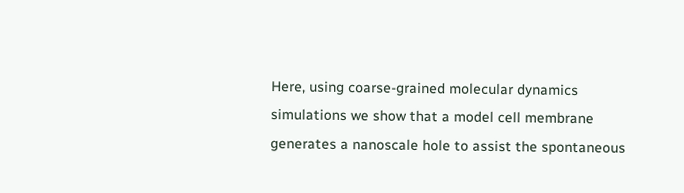Here, using coarse-grained molecular dynamics simulations we show that a model cell membrane generates a nanoscale hole to assist the spontaneous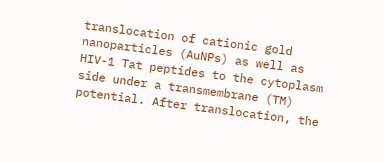translocation of cationic gold nanoparticles (AuNPs) as well as HIV-1 Tat peptides to the cytoplasm side under a transmembrane (TM) potential. After translocation, the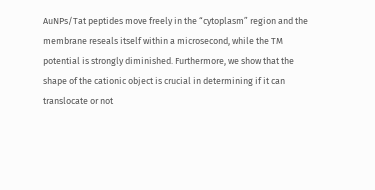AuNPs/Tat peptides move freely in the “cytoplasm” region and the membrane reseals itself within a microsecond, while the TM potential is strongly diminished. Furthermore, we show that the shape of the cationic object is crucial in determining if it can translocate or not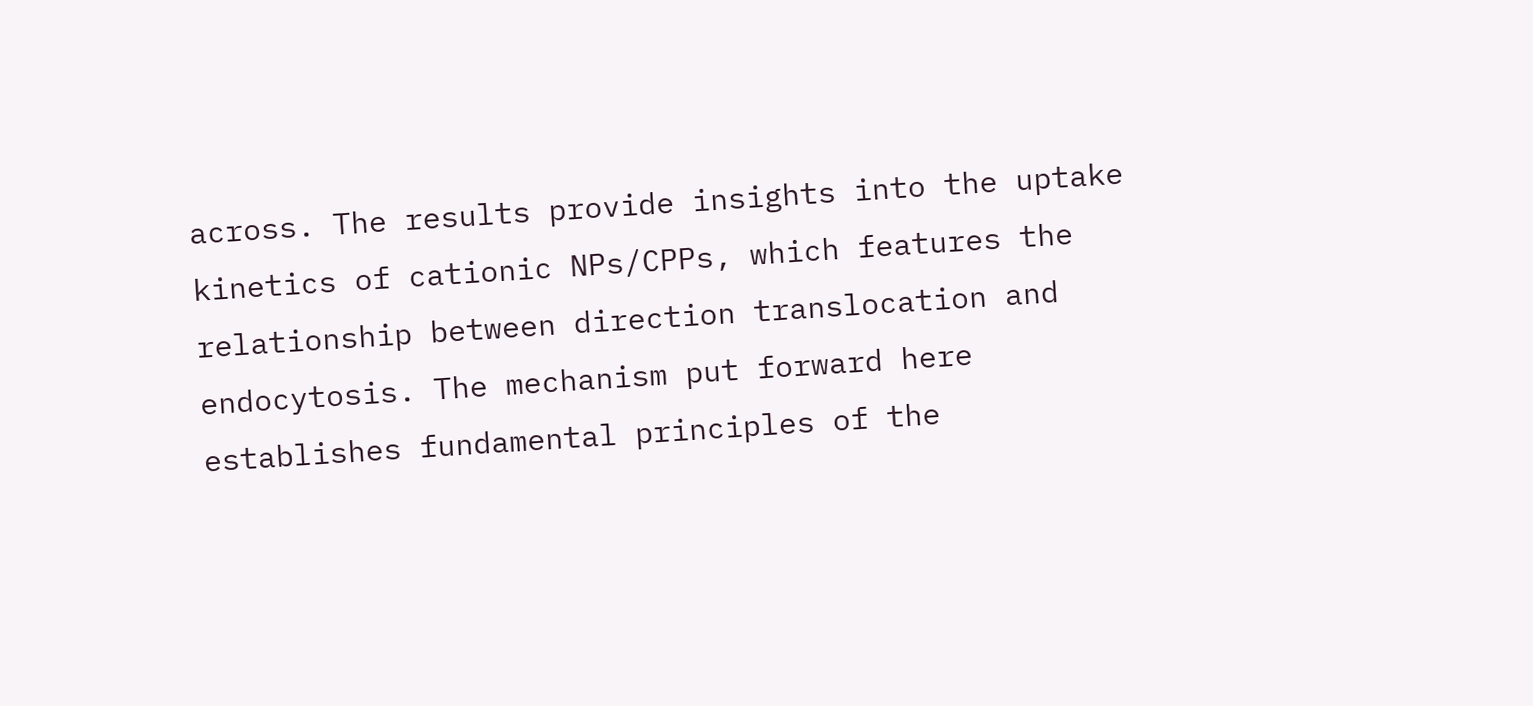across. The results provide insights into the uptake kinetics of cationic NPs/CPPs, which features the relationship between direction translocation and endocytosis. The mechanism put forward here establishes fundamental principles of the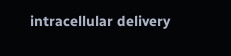intracellular delivery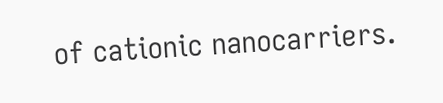of cationic nanocarriers.